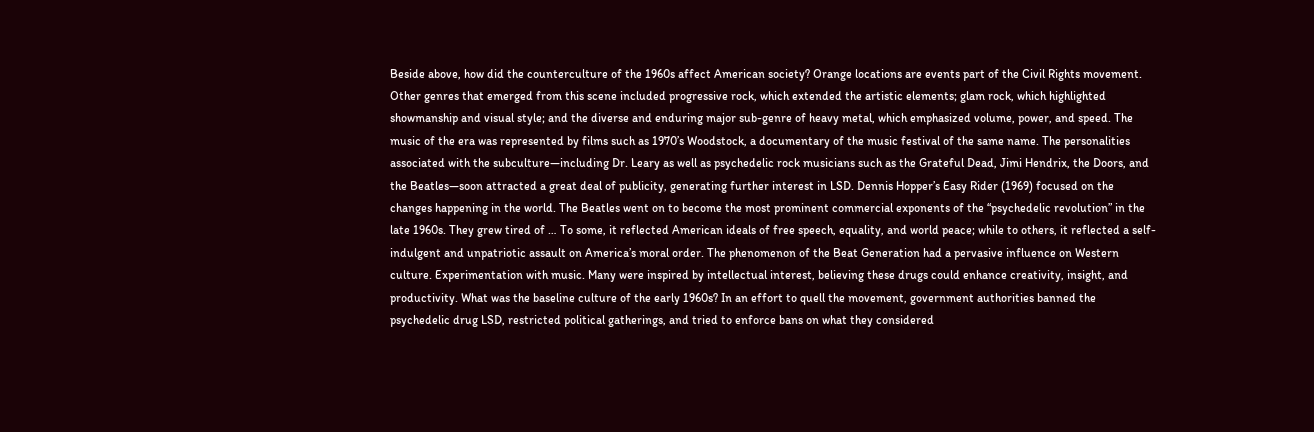Beside above, how did the counterculture of the 1960s affect American society? Orange locations are events part of the Civil Rights movement. Other genres that emerged from this scene included progressive rock, which extended the artistic elements; glam rock, which highlighted showmanship and visual style; and the diverse and enduring major sub-genre of heavy metal, which emphasized volume, power, and speed. The music of the era was represented by films such as 1970’s Woodstock, a documentary of the music festival of the same name. The personalities associated with the subculture—including Dr. Leary as well as psychedelic rock musicians such as the Grateful Dead, Jimi Hendrix, the Doors, and the Beatles—soon attracted a great deal of publicity, generating further interest in LSD. Dennis Hopper’s Easy Rider (1969) focused on the changes happening in the world. The Beatles went on to become the most prominent commercial exponents of the “psychedelic revolution” in the late 1960s. They grew tired of … To some, it reflected American ideals of free speech, equality, and world peace; while to others, it reflected a self-indulgent and unpatriotic assault on America’s moral order. The phenomenon of the Beat Generation had a pervasive influence on Western culture. Experimentation with music. Many were inspired by intellectual interest, believing these drugs could enhance creativity, insight, and productivity. What was the baseline culture of the early 1960s? In an effort to quell the movement, government authorities banned the psychedelic drug LSD, restricted political gatherings, and tried to enforce bans on what they considered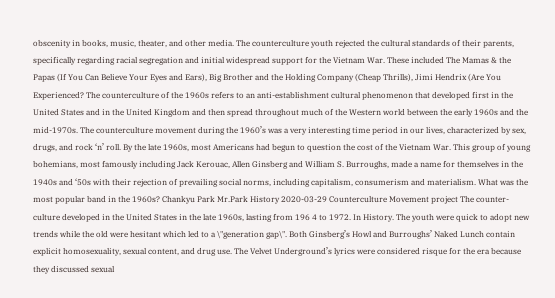obscenity in books, music, theater, and other media. The counterculture youth rejected the cultural standards of their parents, specifically regarding racial segregation and initial widespread support for the Vietnam War. These included The Mamas & the Papas (If You Can Believe Your Eyes and Ears), Big Brother and the Holding Company (Cheap Thrills), Jimi Hendrix (Are You Experienced? The counterculture of the 1960s refers to an anti-establishment cultural phenomenon that developed first in the United States and in the United Kingdom and then spread throughout much of the Western world between the early 1960s and the mid-1970s. The counterculture movement during the 1960’s was a very interesting time period in our lives, characterized by sex, drugs, and rock ‘n’ roll. By the late 1960s, most Americans had begun to question the cost of the Vietnam War. This group of young bohemians, most famously including Jack Kerouac, Allen Ginsberg and William S. Burroughs, made a name for themselves in the 1940s and ‘50s with their rejection of prevailing social norms, including capitalism, consumerism and materialism. What was the most popular band in the 1960s? Chankyu Park Mr.Park History 2020-03-29 Counterculture Movement project The counter-culture developed in the United States in the late 1960s, lasting from 196 4 to 1972. In History. The youth were quick to adopt new trends while the old were hesitant which led to a \"generation gap\". Both Ginsberg’s Howl and Burroughs’ Naked Lunch contain explicit homosexuality, sexual content, and drug use. The Velvet Underground’s lyrics were considered risque for the era because they discussed sexual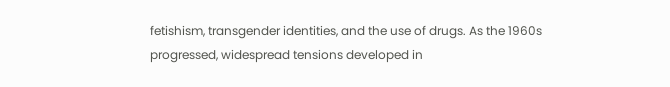fetishism, transgender identities, and the use of drugs. As the 1960s progressed, widespread tensions developed in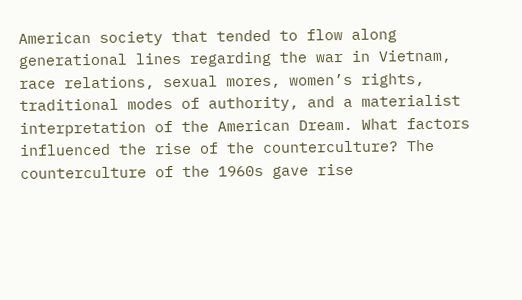American society that tended to flow along generational lines regarding the war in Vietnam, race relations, sexual mores, women’s rights, traditional modes of authority, and a materialist interpretation of the American Dream. What factors influenced the rise of the counterculture? The counterculture of the 1960s gave rise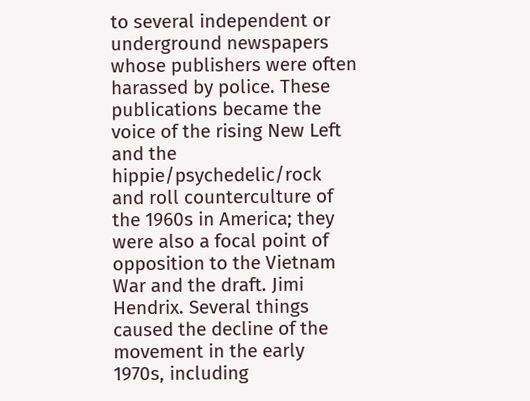to several independent or underground newspapers whose publishers were often harassed by police. These publications became the voice of the rising New Left and the hippie/psychedelic/rock and roll counterculture of the 1960s in America; they were also a focal point of opposition to the Vietnam War and the draft. Jimi Hendrix. Several things caused the decline of the movement in the early 1970s, including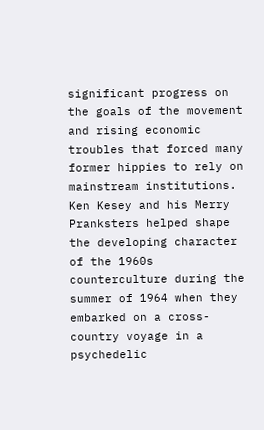significant progress on the goals of the movement and rising economic troubles that forced many former hippies to rely on mainstream institutions. Ken Kesey and his Merry Pranksters helped shape the developing character of the 1960s counterculture during the summer of 1964 when they embarked on a cross-country voyage in a psychedelic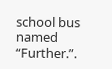school bus named “Further.”.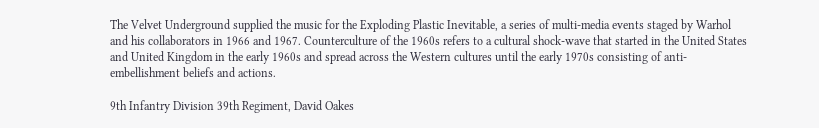The Velvet Underground supplied the music for the Exploding Plastic Inevitable, a series of multi-media events staged by Warhol and his collaborators in 1966 and 1967. Counterculture of the 1960s refers to a cultural shock-wave that started in the United States and United Kingdom in the early 1960s and spread across the Western cultures until the early 1970s consisting of anti-embellishment beliefs and actions.

9th Infantry Division 39th Regiment, David Oakes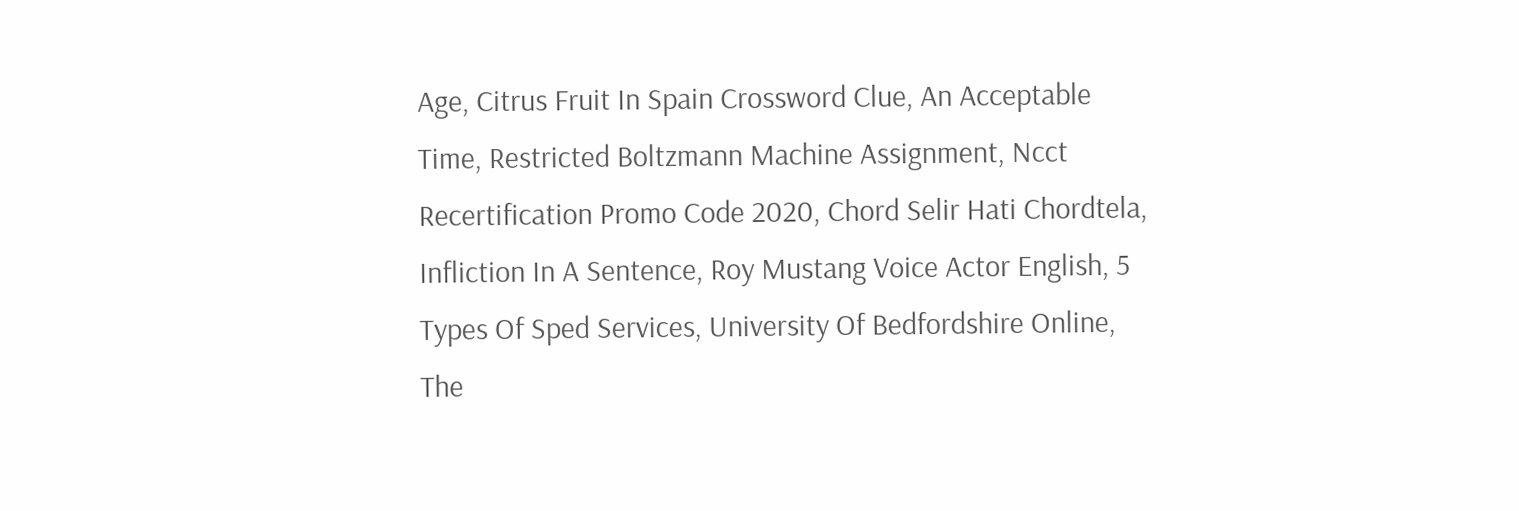Age, Citrus Fruit In Spain Crossword Clue, An Acceptable Time, Restricted Boltzmann Machine Assignment, Ncct Recertification Promo Code 2020, Chord Selir Hati Chordtela, Infliction In A Sentence, Roy Mustang Voice Actor English, 5 Types Of Sped Services, University Of Bedfordshire Online, The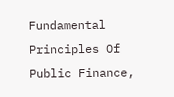Fundamental Principles Of Public Finance,